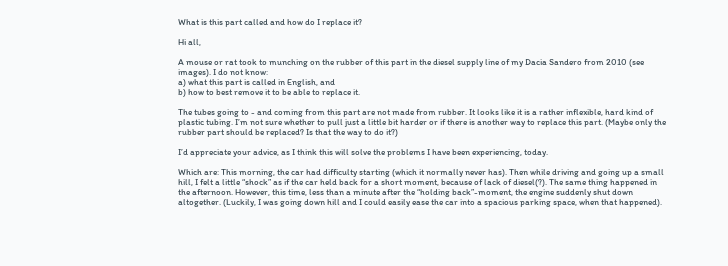What is this part called and how do I replace it?

Hi all,

A mouse or rat took to munching on the rubber of this part in the diesel supply line of my Dacia Sandero from 2010 (see images). I do not know:
a) what this part is called in English, and
b) how to best remove it to be able to replace it.

The tubes going to - and coming from this part are not made from rubber. It looks like it is a rather inflexible, hard kind of plastic tubing. I’m not sure whether to pull just a little bit harder or if there is another way to replace this part. (Maybe only the rubber part should be replaced? Is that the way to do it?)

I’d appreciate your advice, as I think this will solve the problems I have been experiencing, today.

Which are: This morning, the car had difficulty starting (which it normally never has). Then while driving and going up a small hill, I felt a little “shock” as if the car held back for a short moment, because of lack of diesel(?). The same thing happened in the afternoon. However, this time, less than a minute after the “holding back”-moment, the engine suddenly shut down altogether. (Luckily, I was going down hill and I could easily ease the car into a spacious parking space, when that happened).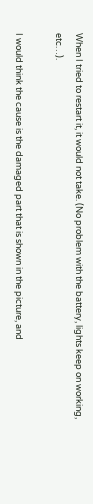When I tried to restart it, it would not take. (No problem with the battery, lights keep on working, etc…).

I would think the cause is the damaged part that is shown in the picture, and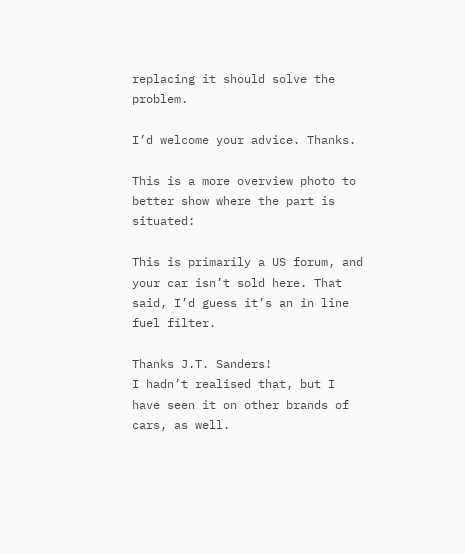replacing it should solve the problem.

I’d welcome your advice. Thanks.

This is a more overview photo to better show where the part is situated:

This is primarily a US forum, and your car isn’t sold here. That said, I’d guess it’s an in line fuel filter.

Thanks J.T. Sanders!
I hadn’t realised that, but I have seen it on other brands of cars, as well.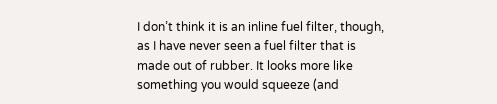I don’t think it is an inline fuel filter, though, as I have never seen a fuel filter that is made out of rubber. It looks more like something you would squeeze (and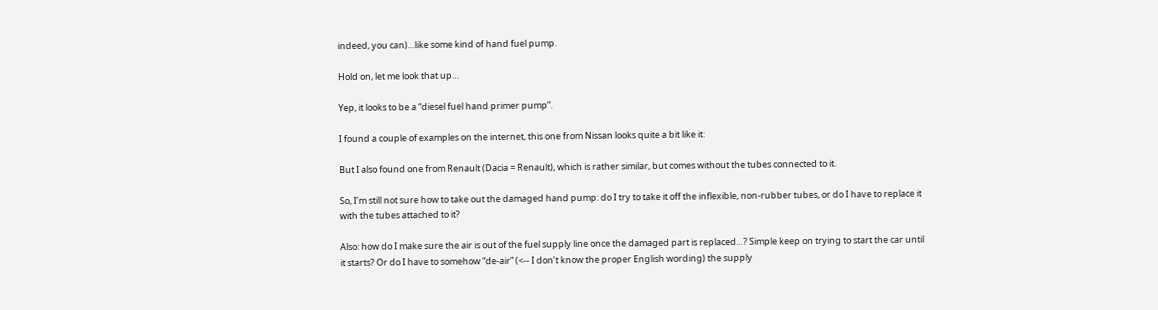indeed, you can)…like some kind of hand fuel pump.

Hold on, let me look that up…

Yep, it looks to be a “diesel fuel hand primer pump”.

I found a couple of examples on the internet, this one from Nissan looks quite a bit like it:

But I also found one from Renault (Dacia = Renault), which is rather similar, but comes without the tubes connected to it.

So, I’m still not sure how to take out the damaged hand pump: do I try to take it off the inflexible, non-rubber tubes, or do I have to replace it with the tubes attached to it?

Also: how do I make sure the air is out of the fuel supply line once the damaged part is replaced…? Simple keep on trying to start the car until it starts? Or do I have to somehow “de-air” (<-- I don’t know the proper English wording) the supply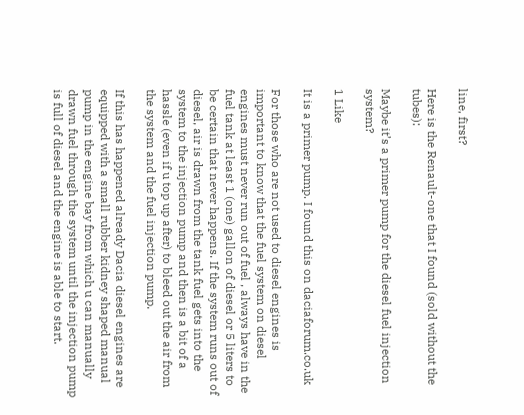line, first?

Here is the Renault-one that I found (sold without the tubes):

Maybe it’s a primer pump for the diesel fuel injection system?

1 Like

It is a primer pump. I found this on daciaforum.co.uk

For those who are not used to diesel engines is important to know that the fuel system on diesel engines must never run out of fuel , always have in the fuel tank at least 1 (one) gallon of diesel or 5 liters to be certain that never happens. If the system runs out of diesel, air is drawn from the tank fuel gets into the system to the injection pump and then is a bit of a hassle (even if u top up after) to bleed out the air from the system and the fuel injection pump.

If this has happened already Dacia diesel engines are equipped with a small rubber kidney shaped manual pump in the engine bay from which u can manually drawn fuel through the system until the injection pump is full of diesel and the engine is able to start.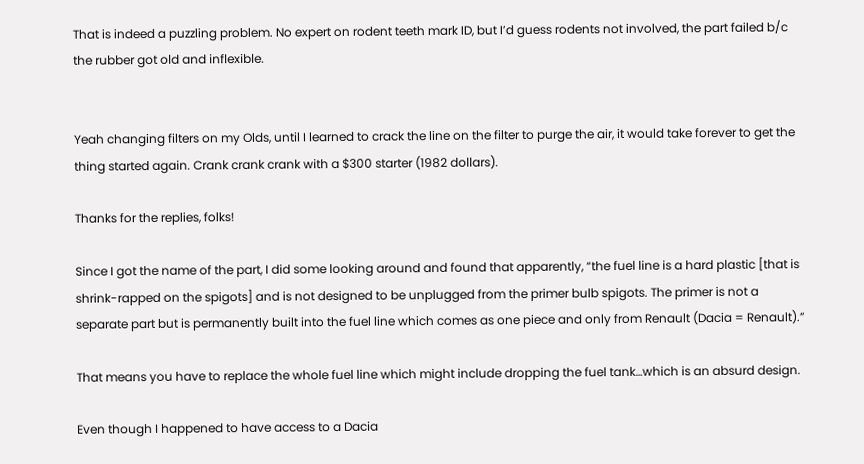That is indeed a puzzling problem. No expert on rodent teeth mark ID, but I’d guess rodents not involved, the part failed b/c the rubber got old and inflexible.


Yeah changing filters on my Olds, until I learned to crack the line on the filter to purge the air, it would take forever to get the thing started again. Crank crank crank with a $300 starter (1982 dollars).

Thanks for the replies, folks!

Since I got the name of the part, I did some looking around and found that apparently, “the fuel line is a hard plastic [that is shrink-rapped on the spigots] and is not designed to be unplugged from the primer bulb spigots. The primer is not a separate part but is permanently built into the fuel line which comes as one piece and only from Renault (Dacia = Renault).”

That means you have to replace the whole fuel line which might include dropping the fuel tank…which is an absurd design.

Even though I happened to have access to a Dacia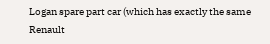Logan spare part car (which has exactly the same Renault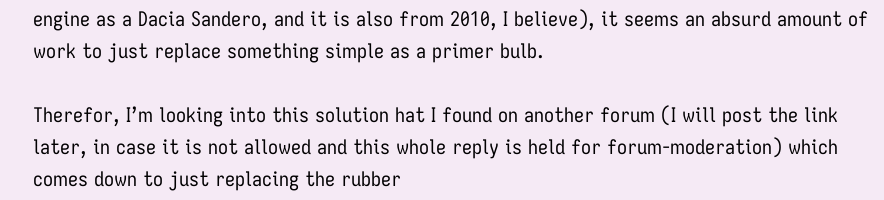engine as a Dacia Sandero, and it is also from 2010, I believe), it seems an absurd amount of work to just replace something simple as a primer bulb.

Therefor, I’m looking into this solution hat I found on another forum (I will post the link later, in case it is not allowed and this whole reply is held for forum-moderation) which comes down to just replacing the rubber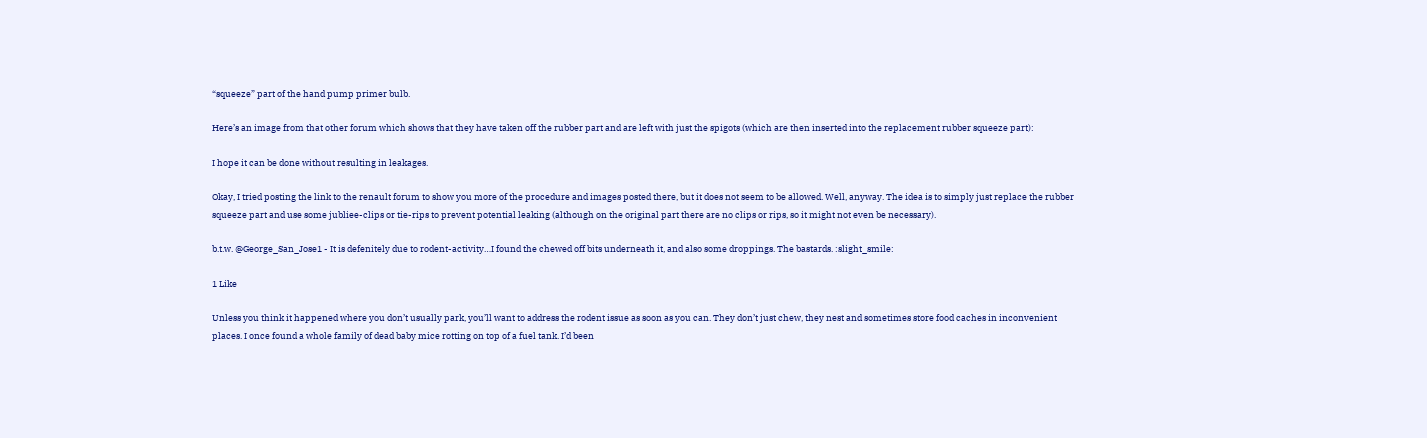“squeeze” part of the hand pump primer bulb.

Here’s an image from that other forum which shows that they have taken off the rubber part and are left with just the spigots (which are then inserted into the replacement rubber squeeze part):

I hope it can be done without resulting in leakages.

Okay, I tried posting the link to the renault forum to show you more of the procedure and images posted there, but it does not seem to be allowed. Well, anyway. The idea is to simply just replace the rubber squeeze part and use some jubliee-clips or tie-rips to prevent potential leaking (although on the original part there are no clips or rips, so it might not even be necessary).

b.t.w. @George_San_Jose1 - It is defenitely due to rodent-activity…I found the chewed off bits underneath it, and also some droppings. The bastards. :slight_smile:

1 Like

Unless you think it happened where you don’t usually park, you’ll want to address the rodent issue as soon as you can. They don’t just chew, they nest and sometimes store food caches in inconvenient places. I once found a whole family of dead baby mice rotting on top of a fuel tank. I’d been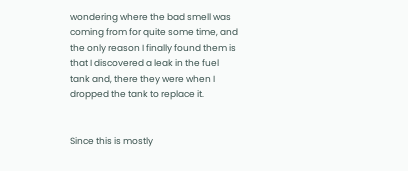wondering where the bad smell was coming from for quite some time, and the only reason I finally found them is that I discovered a leak in the fuel tank and, there they were when I dropped the tank to replace it.


Since this is mostly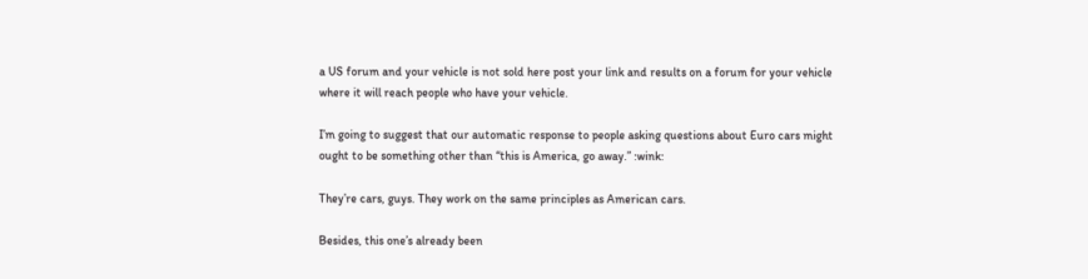a US forum and your vehicle is not sold here post your link and results on a forum for your vehicle where it will reach people who have your vehicle.

I’m going to suggest that our automatic response to people asking questions about Euro cars might ought to be something other than “this is America, go away.” :wink:

They’re cars, guys. They work on the same principles as American cars.

Besides, this one’s already been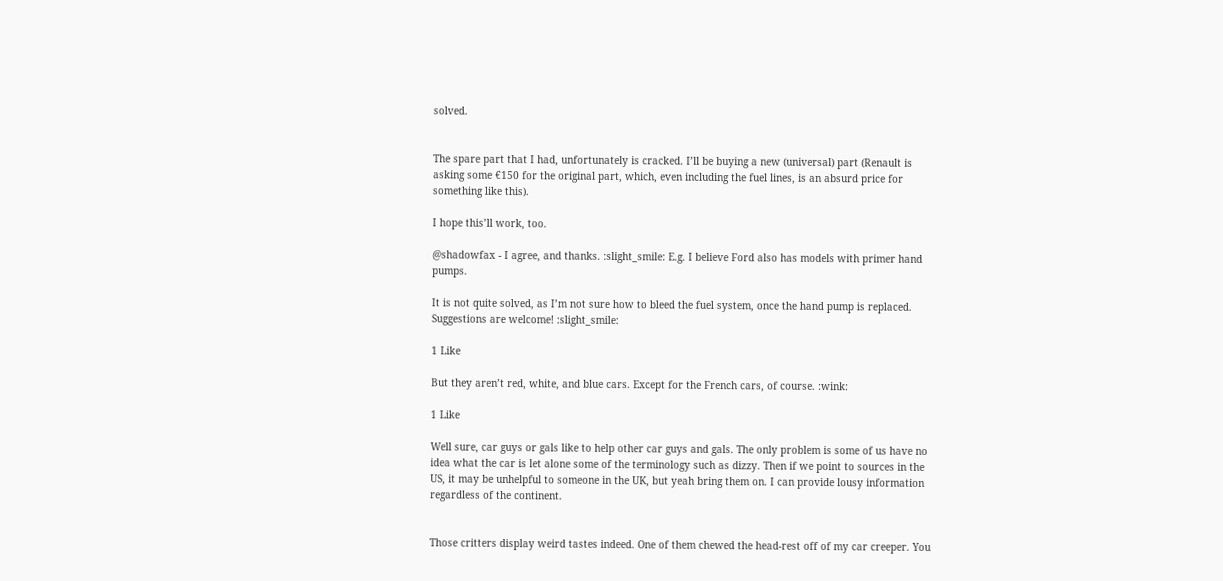solved.


The spare part that I had, unfortunately is cracked. I’ll be buying a new (universal) part (Renault is asking some €150 for the original part, which, even including the fuel lines, is an absurd price for something like this).

I hope this’ll work, too.

@shadowfax - I agree, and thanks. :slight_smile: E.g. I believe Ford also has models with primer hand pumps.

It is not quite solved, as I’m not sure how to bleed the fuel system, once the hand pump is replaced. Suggestions are welcome! :slight_smile:

1 Like

But they aren’t red, white, and blue cars. Except for the French cars, of course. :wink:

1 Like

Well sure, car guys or gals like to help other car guys and gals. The only problem is some of us have no idea what the car is let alone some of the terminology such as dizzy. Then if we point to sources in the US, it may be unhelpful to someone in the UK, but yeah bring them on. I can provide lousy information regardless of the continent.


Those critters display weird tastes indeed. One of them chewed the head-rest off of my car creeper. You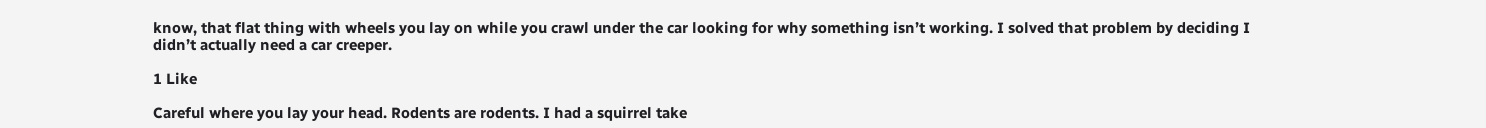know, that flat thing with wheels you lay on while you crawl under the car looking for why something isn’t working. I solved that problem by deciding I didn’t actually need a car creeper.

1 Like

Careful where you lay your head. Rodents are rodents. I had a squirrel take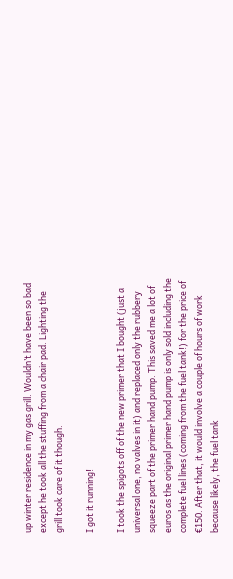up winter residence in my gas grill. Wouldn’t have been so bad except he took all the stuffing from a chair pad. Lighting the grill took care of it though.

I got it running!

I took the spigots off of the new primer that I bought (just a universal one, no valves in it) and replaced only the rubbery squeeze part of the primer hand pump. This saved me a lot of euros as the original primer hand pump is only sold including the complete fuel lines (coming from the fuel tank!) for the price of €150. After that, it would involve a couple of hours of work because likely, the fuel tank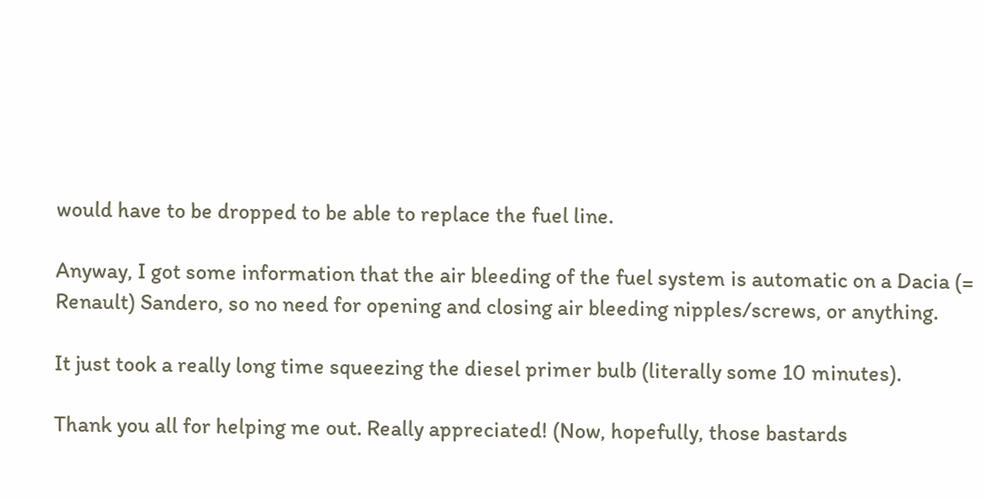would have to be dropped to be able to replace the fuel line.

Anyway, I got some information that the air bleeding of the fuel system is automatic on a Dacia (= Renault) Sandero, so no need for opening and closing air bleeding nipples/screws, or anything.

It just took a really long time squeezing the diesel primer bulb (literally some 10 minutes).

Thank you all for helping me out. Really appreciated! (Now, hopefully, those bastards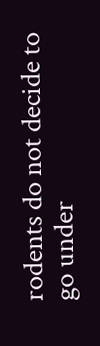rodents do not decide to go under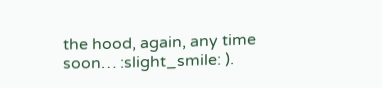the hood, again, any time soon… :slight_smile: ).